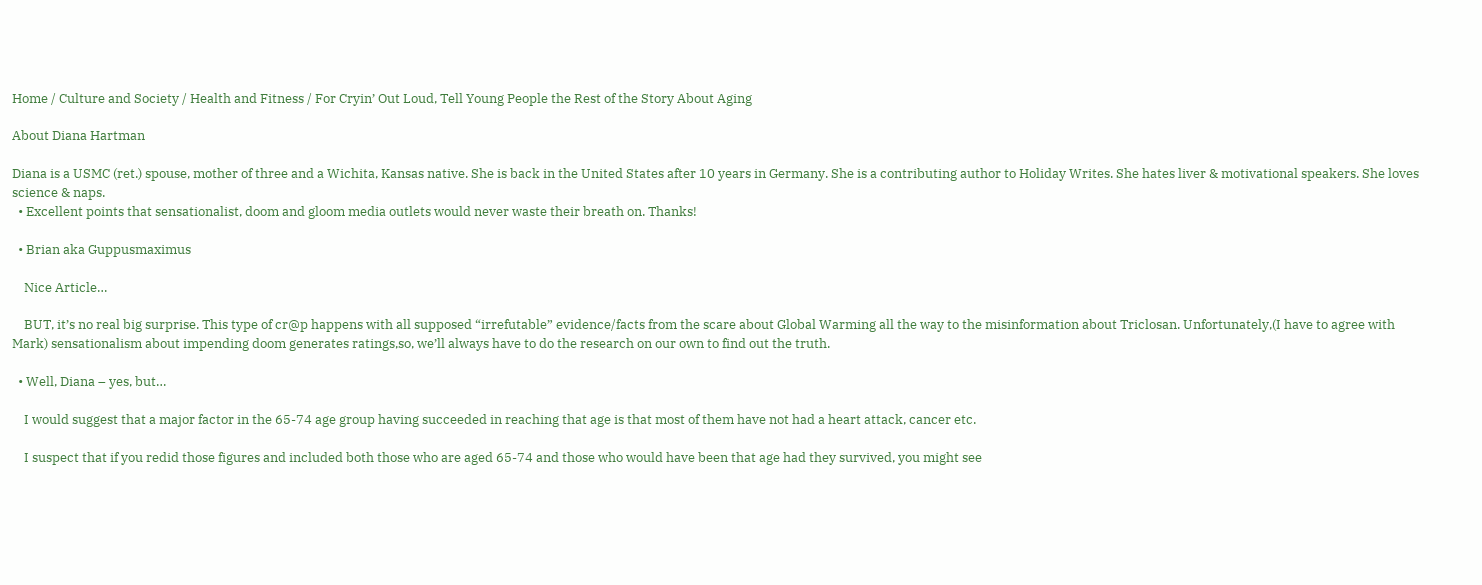Home / Culture and Society / Health and Fitness / For Cryin’ Out Loud, Tell Young People the Rest of the Story About Aging

About Diana Hartman

Diana is a USMC (ret.) spouse, mother of three and a Wichita, Kansas native. She is back in the United States after 10 years in Germany. She is a contributing author to Holiday Writes. She hates liver & motivational speakers. She loves science & naps.
  • Excellent points that sensationalist, doom and gloom media outlets would never waste their breath on. Thanks!

  • Brian aka Guppusmaximus

    Nice Article…

    BUT, it’s no real big surprise. This type of cr@p happens with all supposed “irrefutable” evidence/facts from the scare about Global Warming all the way to the misinformation about Triclosan. Unfortunately,(I have to agree with Mark) sensationalism about impending doom generates ratings,so, we’ll always have to do the research on our own to find out the truth.

  • Well, Diana – yes, but…

    I would suggest that a major factor in the 65-74 age group having succeeded in reaching that age is that most of them have not had a heart attack, cancer etc.

    I suspect that if you redid those figures and included both those who are aged 65-74 and those who would have been that age had they survived, you might see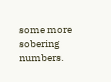some more sobering numbers.